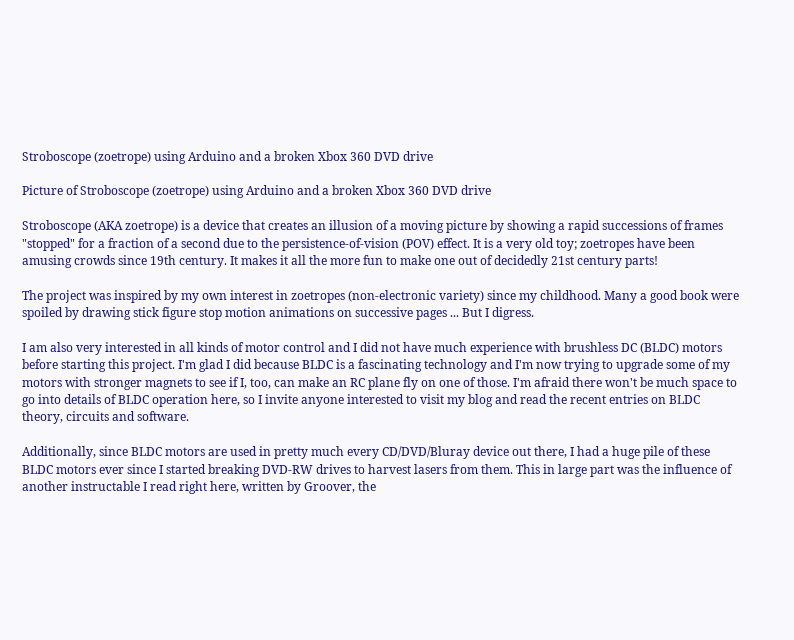Stroboscope (zoetrope) using Arduino and a broken Xbox 360 DVD drive

Picture of Stroboscope (zoetrope) using Arduino and a broken Xbox 360 DVD drive

Stroboscope (AKA zoetrope) is a device that creates an illusion of a moving picture by showing a rapid successions of frames  "stopped" for a fraction of a second due to the persistence-of-vision (POV) effect. It is a very old toy; zoetropes have been amusing crowds since 19th century. It makes it all the more fun to make one out of decidedly 21st century parts!

The project was inspired by my own interest in zoetropes (non-electronic variety) since my childhood. Many a good book were spoiled by drawing stick figure stop motion animations on successive pages ... But I digress.

I am also very interested in all kinds of motor control and I did not have much experience with brushless DC (BLDC) motors before starting this project. I'm glad I did because BLDC is a fascinating technology and I'm now trying to upgrade some of my motors with stronger magnets to see if I, too, can make an RC plane fly on one of those. I'm afraid there won't be much space to go into details of BLDC operation here, so I invite anyone interested to visit my blog and read the recent entries on BLDC theory, circuits and software.

Additionally, since BLDC motors are used in pretty much every CD/DVD/Bluray device out there, I had a huge pile of these BLDC motors ever since I started breaking DVD-RW drives to harvest lasers from them. This in large part was the influence of another instructable I read right here, written by Groover, the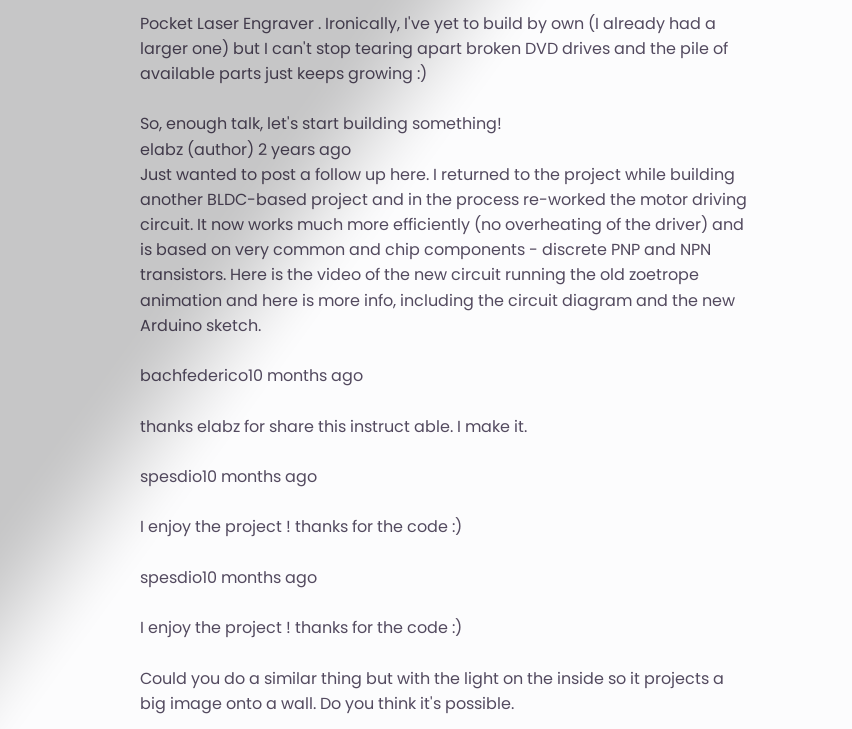Pocket Laser Engraver . Ironically, I've yet to build by own (I already had a larger one) but I can't stop tearing apart broken DVD drives and the pile of available parts just keeps growing :)

So, enough talk, let's start building something!
elabz (author) 2 years ago
Just wanted to post a follow up here. I returned to the project while building another BLDC-based project and in the process re-worked the motor driving circuit. It now works much more efficiently (no overheating of the driver) and is based on very common and chip components - discrete PNP and NPN transistors. Here is the video of the new circuit running the old zoetrope animation and here is more info, including the circuit diagram and the new Arduino sketch.

bachfederico10 months ago

thanks elabz for share this instruct able. I make it.

spesdio10 months ago

I enjoy the project ! thanks for the code :)

spesdio10 months ago

I enjoy the project ! thanks for the code :)

Could you do a similar thing but with the light on the inside so it projects a big image onto a wall. Do you think it's possible.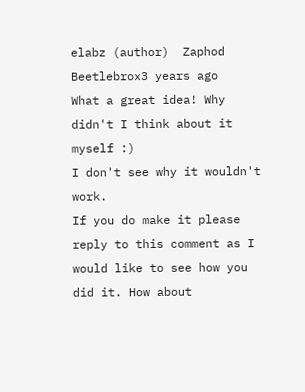elabz (author)  Zaphod Beetlebrox3 years ago
What a great idea! Why didn't I think about it myself :)
I don't see why it wouldn't work.
If you do make it please reply to this comment as I would like to see how you did it. How about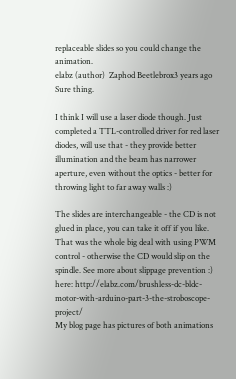replaceable slides so you could change the animation.
elabz (author)  Zaphod Beetlebrox3 years ago
Sure thing.

I think I will use a laser diode though. Just completed a TTL-controlled driver for red laser diodes, will use that - they provide better illumination and the beam has narrower aperture, even without the optics - better for throwing light to far away walls :)

The slides are interchangeable - the CD is not glued in place, you can take it off if you like. That was the whole big deal with using PWM control - otherwise the CD would slip on the spindle. See more about slippage prevention :) here: http://elabz.com/brushless-dc-bldc-motor-with-arduino-part-3-the-stroboscope-project/
My blog page has pictures of both animations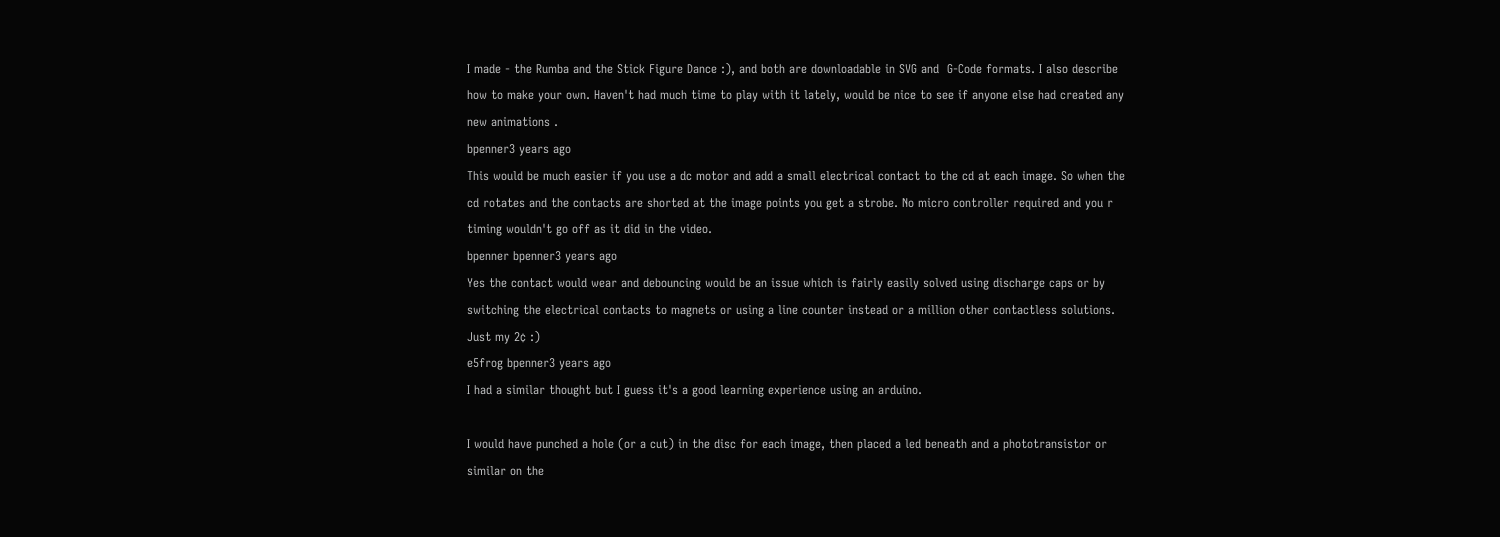I made - the Rumba and the Stick Figure Dance :), and both are downloadable in SVG and  G-Code formats. I also describe how to make your own. Haven't had much time to play with it lately, would be nice to see if anyone else had created any new animations .
bpenner3 years ago
This would be much easier if you use a dc motor and add a small electrical contact to the cd at each image. So when the cd rotates and the contacts are shorted at the image points you get a strobe. No micro controller required and you r timing wouldn't go off as it did in the video.
bpenner bpenner3 years ago
Yes the contact would wear and debouncing would be an issue which is fairly easily solved using discharge caps or by switching the electrical contacts to magnets or using a line counter instead or a million other contactless solutions. Just my 2¢ :)
e5frog bpenner3 years ago
I had a similar thought but I guess it's a good learning experience using an arduino.

I would have punched a hole (or a cut) in the disc for each image, then placed a led beneath and a phototransistor or similar on the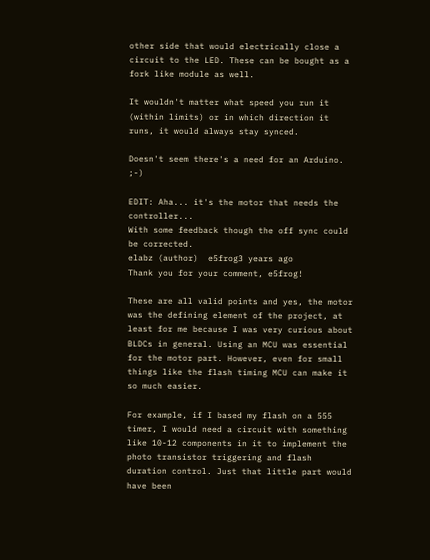other side that would electrically close a circuit to the LED. These can be bought as a fork like module as well.

It wouldn't matter what speed you run it (within limits) or in which direction it runs, it would always stay synced.

Doesn't seem there's a need for an Arduino. ;-)

EDIT: Aha... it's the motor that needs the controller...
With some feedback though the off sync could be corrected.
elabz (author)  e5frog3 years ago
Thank you for your comment, e5frog!

These are all valid points and yes, the motor was the defining element of the project, at least for me because I was very curious about BLDCs in general. Using an MCU was essential for the motor part. However, even for small things like the flash timing MCU can make it so much easier.

For example, if I based my flash on a 555 timer, I would need a circuit with something like 10-12 components in it to implement the photo transistor triggering and flash duration control. Just that little part would have been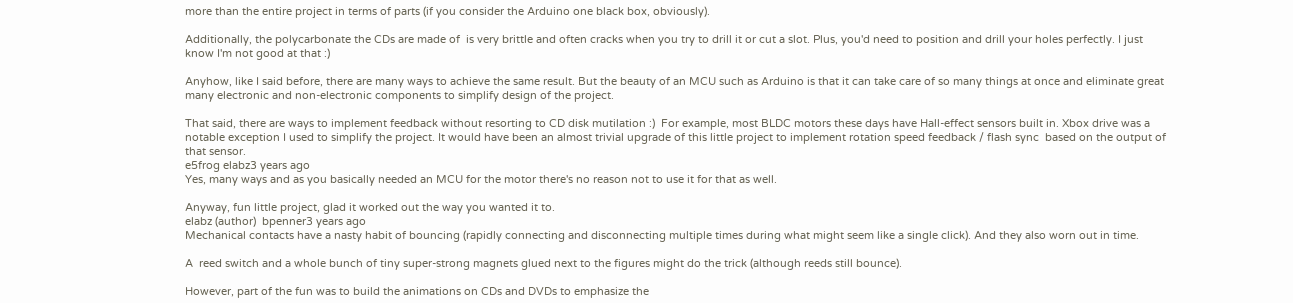more than the entire project in terms of parts (if you consider the Arduino one black box, obviously).

Additionally, the polycarbonate the CDs are made of  is very brittle and often cracks when you try to drill it or cut a slot. Plus, you'd need to position and drill your holes perfectly. I just know I'm not good at that :)

Anyhow, like I said before, there are many ways to achieve the same result. But the beauty of an MCU such as Arduino is that it can take care of so many things at once and eliminate great many electronic and non-electronic components to simplify design of the project.

That said, there are ways to implement feedback without resorting to CD disk mutilation :)  For example, most BLDC motors these days have Hall-effect sensors built in. Xbox drive was a notable exception I used to simplify the project. It would have been an almost trivial upgrade of this little project to implement rotation speed feedback / flash sync  based on the output of that sensor.
e5frog elabz3 years ago
Yes, many ways and as you basically needed an MCU for the motor there's no reason not to use it for that as well.

Anyway, fun little project, glad it worked out the way you wanted it to.
elabz (author)  bpenner3 years ago
Mechanical contacts have a nasty habit of bouncing (rapidly connecting and disconnecting multiple times during what might seem like a single click). And they also worn out in time.

A  reed switch and a whole bunch of tiny super-strong magnets glued next to the figures might do the trick (although reeds still bounce).

However, part of the fun was to build the animations on CDs and DVDs to emphasize the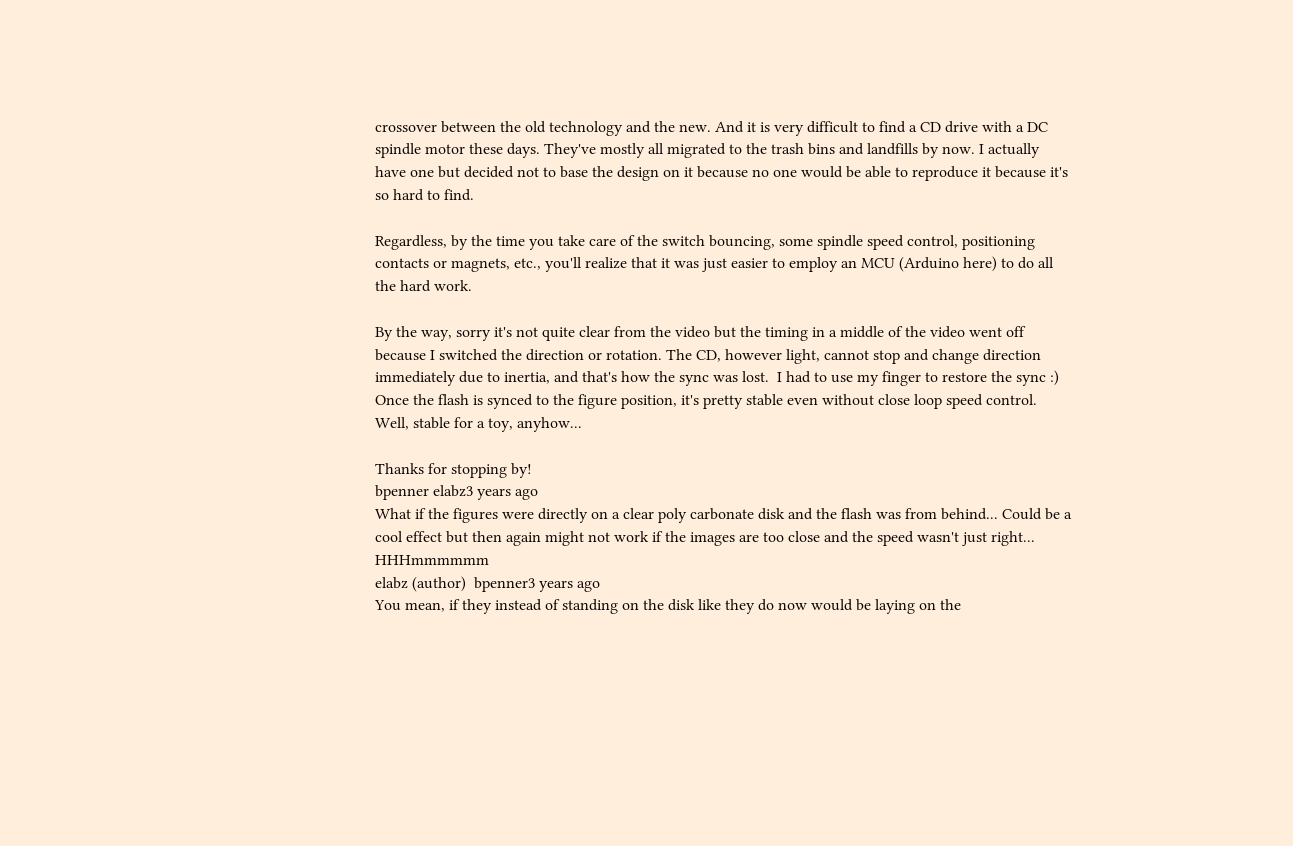crossover between the old technology and the new. And it is very difficult to find a CD drive with a DC spindle motor these days. They've mostly all migrated to the trash bins and landfills by now. I actually have one but decided not to base the design on it because no one would be able to reproduce it because it's so hard to find.

Regardless, by the time you take care of the switch bouncing, some spindle speed control, positioning contacts or magnets, etc., you'll realize that it was just easier to employ an MCU (Arduino here) to do all the hard work.

By the way, sorry it's not quite clear from the video but the timing in a middle of the video went off because I switched the direction or rotation. The CD, however light, cannot stop and change direction immediately due to inertia, and that's how the sync was lost.  I had to use my finger to restore the sync :)  Once the flash is synced to the figure position, it's pretty stable even without close loop speed control. Well, stable for a toy, anyhow...

Thanks for stopping by!
bpenner elabz3 years ago
What if the figures were directly on a clear poly carbonate disk and the flash was from behind... Could be a cool effect but then again might not work if the images are too close and the speed wasn't just right... HHHmmmmmm
elabz (author)  bpenner3 years ago
You mean, if they instead of standing on the disk like they do now would be laying on the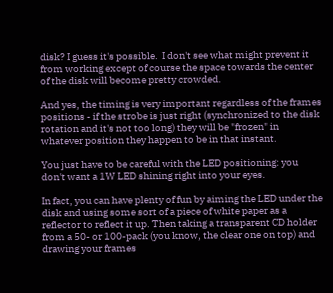disk? I guess it's possible.  I don't see what might prevent it from working except of course the space towards the center of the disk will become pretty crowded.

And yes, the timing is very important regardless of the frames positions - if the strobe is just right (synchronized to the disk rotation and it's not too long) they will be "frozen" in whatever position they happen to be in that instant.

You just have to be careful with the LED positioning: you don't want a 1W LED shining right into your eyes.

In fact, you can have plenty of fun by aiming the LED under the disk and using some sort of a piece of white paper as a reflector to reflect it up. Then taking a transparent CD holder from a 50- or 100-pack (you know, the clear one on top) and drawing your frames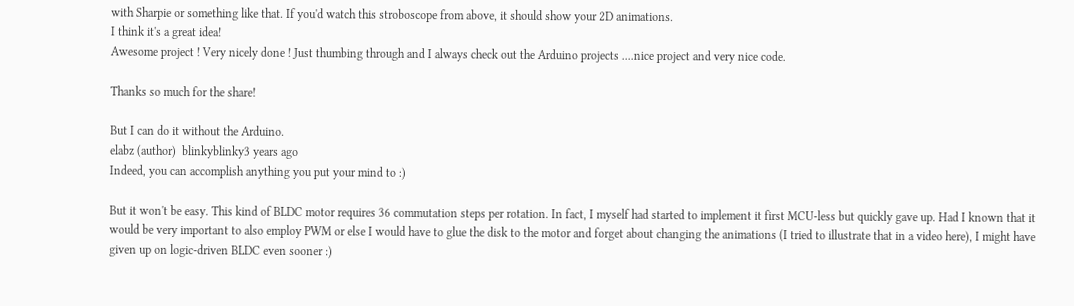with Sharpie or something like that. If you'd watch this stroboscope from above, it should show your 2D animations.
I think it's a great idea!
Awesome project ! Very nicely done ! Just thumbing through and I always check out the Arduino projects ....nice project and very nice code.

Thanks so much for the share!

But I can do it without the Arduino.
elabz (author)  blinkyblinky3 years ago
Indeed, you can accomplish anything you put your mind to :)

But it won't be easy. This kind of BLDC motor requires 36 commutation steps per rotation. In fact, I myself had started to implement it first MCU-less but quickly gave up. Had I known that it would be very important to also employ PWM or else I would have to glue the disk to the motor and forget about changing the animations (I tried to illustrate that in a video here), I might have given up on logic-driven BLDC even sooner :)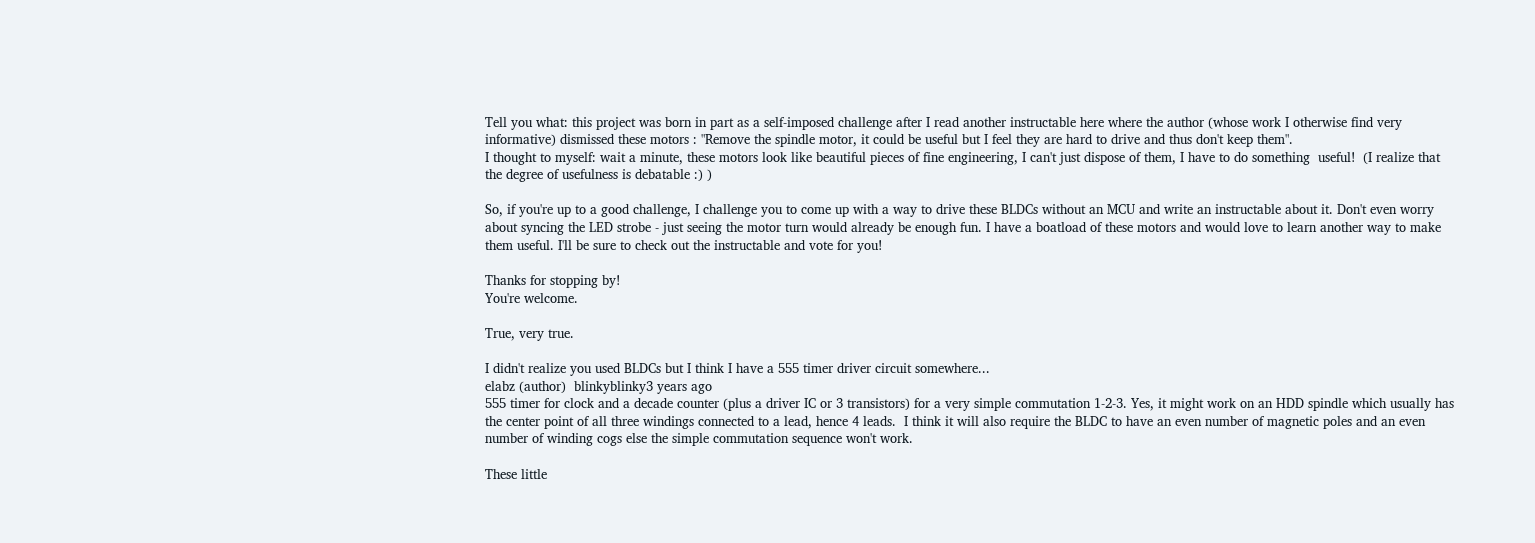Tell you what: this project was born in part as a self-imposed challenge after I read another instructable here where the author (whose work I otherwise find very informative) dismissed these motors : "Remove the spindle motor, it could be useful but I feel they are hard to drive and thus don't keep them".
I thought to myself: wait a minute, these motors look like beautiful pieces of fine engineering, I can't just dispose of them, I have to do something  useful!  (I realize that the degree of usefulness is debatable :) )

So, if you're up to a good challenge, I challenge you to come up with a way to drive these BLDCs without an MCU and write an instructable about it. Don't even worry about syncing the LED strobe - just seeing the motor turn would already be enough fun. I have a boatload of these motors and would love to learn another way to make them useful. I'll be sure to check out the instructable and vote for you!

Thanks for stopping by!
You're welcome.

True, very true.

I didn't realize you used BLDCs but I think I have a 555 timer driver circuit somewhere...
elabz (author)  blinkyblinky3 years ago
555 timer for clock and a decade counter (plus a driver IC or 3 transistors) for a very simple commutation 1-2-3. Yes, it might work on an HDD spindle which usually has the center point of all three windings connected to a lead, hence 4 leads.  I think it will also require the BLDC to have an even number of magnetic poles and an even number of winding cogs else the simple commutation sequence won't work.

These little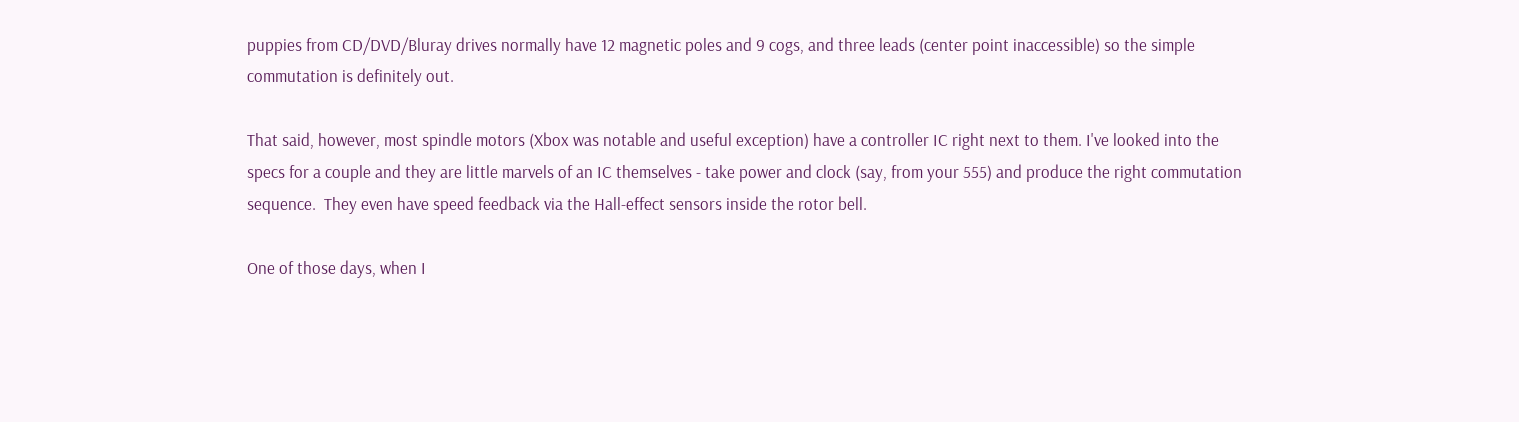puppies from CD/DVD/Bluray drives normally have 12 magnetic poles and 9 cogs, and three leads (center point inaccessible) so the simple commutation is definitely out.

That said, however, most spindle motors (Xbox was notable and useful exception) have a controller IC right next to them. I've looked into the specs for a couple and they are little marvels of an IC themselves - take power and clock (say, from your 555) and produce the right commutation sequence.  They even have speed feedback via the Hall-effect sensors inside the rotor bell.

One of those days, when I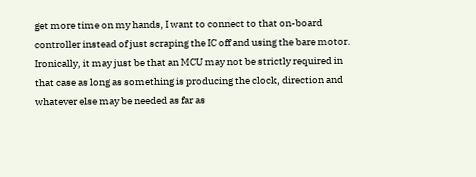get more time on my hands, I want to connect to that on-board controller instead of just scraping the IC off and using the bare motor. Ironically, it may just be that an MCU may not be strictly required in that case as long as something is producing the clock, direction and whatever else may be needed as far as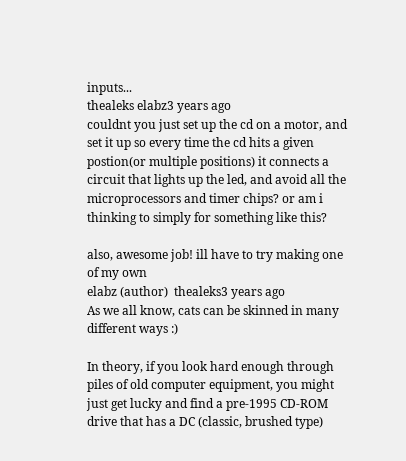inputs...
thealeks elabz3 years ago
couldnt you just set up the cd on a motor, and set it up so every time the cd hits a given postion(or multiple positions) it connects a circuit that lights up the led, and avoid all the microprocessors and timer chips? or am i thinking to simply for something like this?

also, awesome job! ill have to try making one of my own
elabz (author)  thealeks3 years ago
As we all know, cats can be skinned in many different ways :)

In theory, if you look hard enough through piles of old computer equipment, you might just get lucky and find a pre-1995 CD-ROM drive that has a DC (classic, brushed type)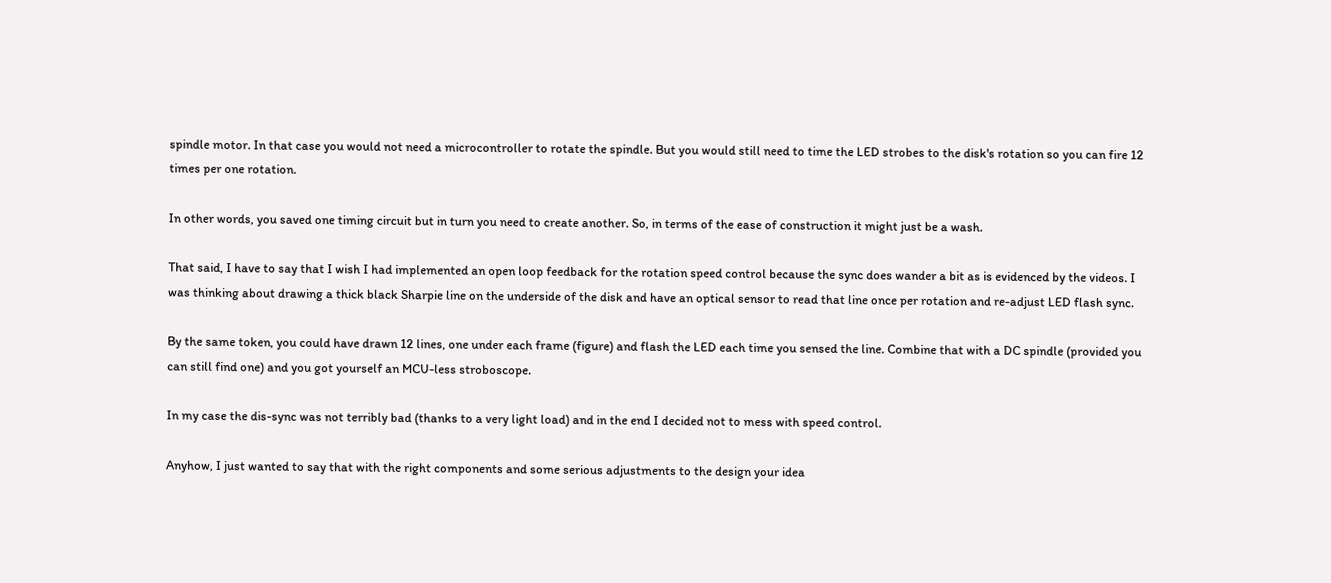spindle motor. In that case you would not need a microcontroller to rotate the spindle. But you would still need to time the LED strobes to the disk's rotation so you can fire 12 times per one rotation.

In other words, you saved one timing circuit but in turn you need to create another. So, in terms of the ease of construction it might just be a wash.

That said, I have to say that I wish I had implemented an open loop feedback for the rotation speed control because the sync does wander a bit as is evidenced by the videos. I was thinking about drawing a thick black Sharpie line on the underside of the disk and have an optical sensor to read that line once per rotation and re-adjust LED flash sync.

By the same token, you could have drawn 12 lines, one under each frame (figure) and flash the LED each time you sensed the line. Combine that with a DC spindle (provided you can still find one) and you got yourself an MCU-less stroboscope.

In my case the dis-sync was not terribly bad (thanks to a very light load) and in the end I decided not to mess with speed control.

Anyhow, I just wanted to say that with the right components and some serious adjustments to the design your idea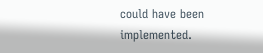could have been implemented.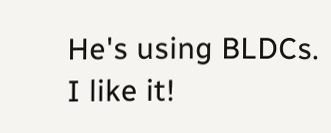He's using BLDCs.
I like it!